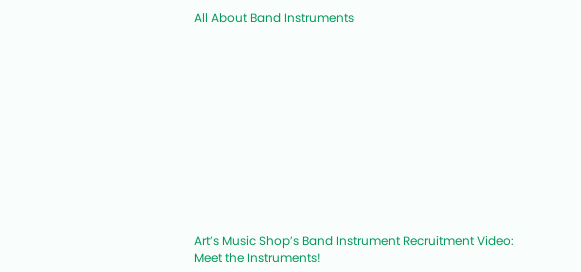All About Band Instruments












Art’s Music Shop’s Band Instrument Recruitment Video: Meet the Instruments!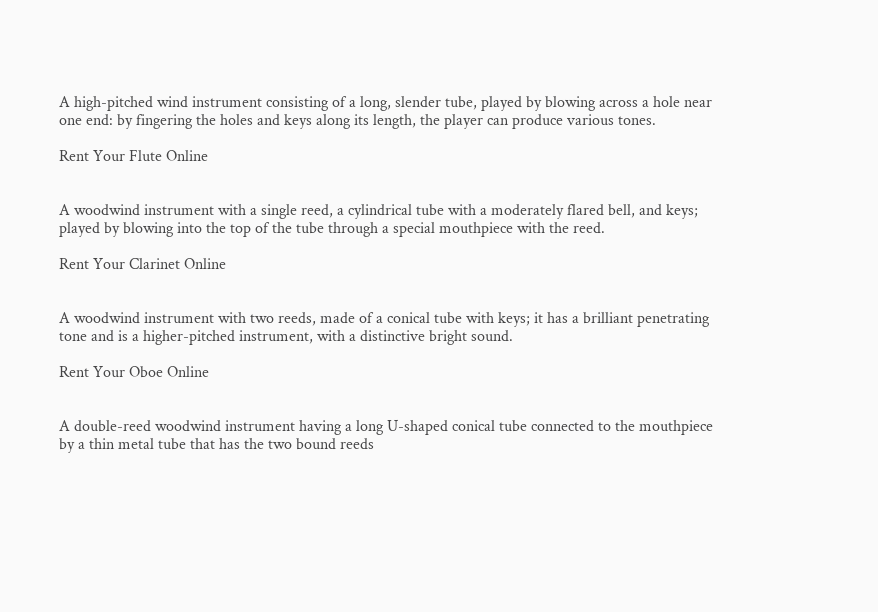A high-pitched wind instrument consisting of a long, slender tube, played by blowing across a hole near one end: by fingering the holes and keys along its length, the player can produce various tones.

Rent Your Flute Online


A woodwind instrument with a single reed, a cylindrical tube with a moderately flared bell, and keys; played by blowing into the top of the tube through a special mouthpiece with the reed.

Rent Your Clarinet Online


A woodwind instrument with two reeds, made of a conical tube with keys; it has a brilliant penetrating tone and is a higher-pitched instrument, with a distinctive bright sound.

Rent Your Oboe Online


A double-reed woodwind instrument having a long U-shaped conical tube connected to the mouthpiece by a thin metal tube that has the two bound reeds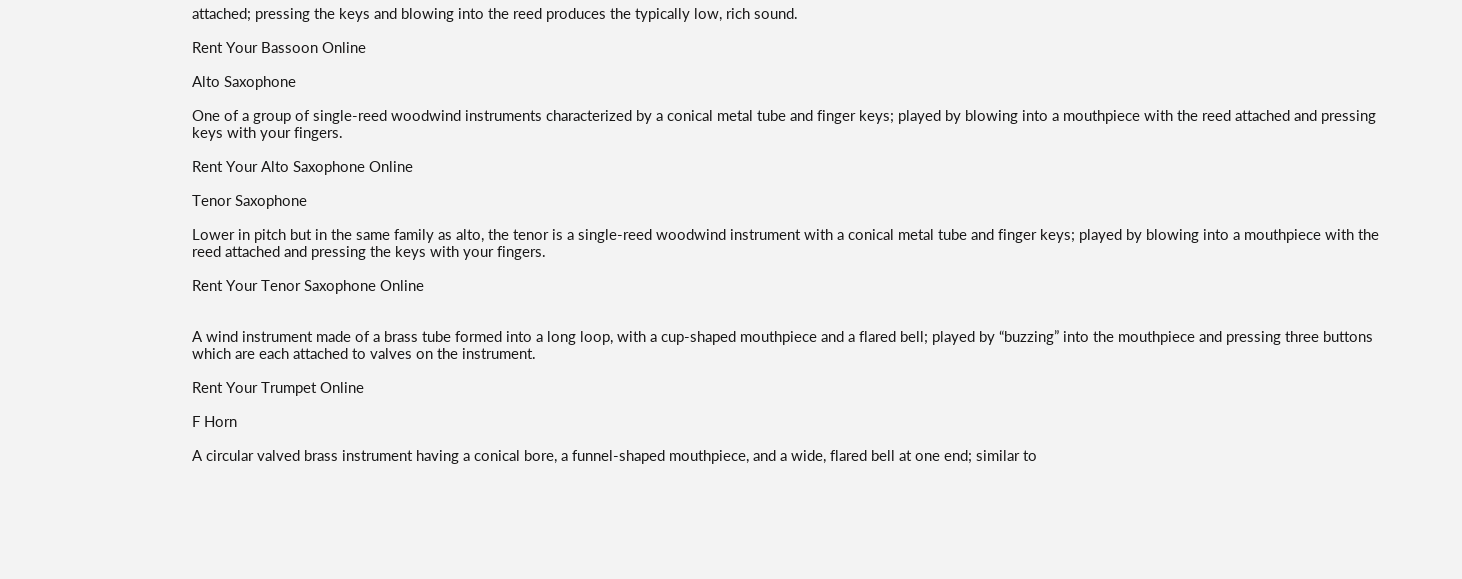attached; pressing the keys and blowing into the reed produces the typically low, rich sound.

Rent Your Bassoon Online

Alto Saxophone

One of a group of single-reed woodwind instruments characterized by a conical metal tube and finger keys; played by blowing into a mouthpiece with the reed attached and pressing keys with your fingers.

Rent Your Alto Saxophone Online

Tenor Saxophone

Lower in pitch but in the same family as alto, the tenor is a single-reed woodwind instrument with a conical metal tube and finger keys; played by blowing into a mouthpiece with the reed attached and pressing the keys with your fingers.

Rent Your Tenor Saxophone Online


A wind instrument made of a brass tube formed into a long loop, with a cup-shaped mouthpiece and a flared bell; played by “buzzing” into the mouthpiece and pressing three buttons which are each attached to valves on the instrument.

Rent Your Trumpet Online

F Horn

A circular valved brass instrument having a conical bore, a funnel-shaped mouthpiece, and a wide, flared bell at one end; similar to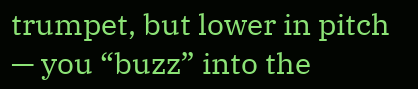trumpet, but lower in pitch — you “buzz” into the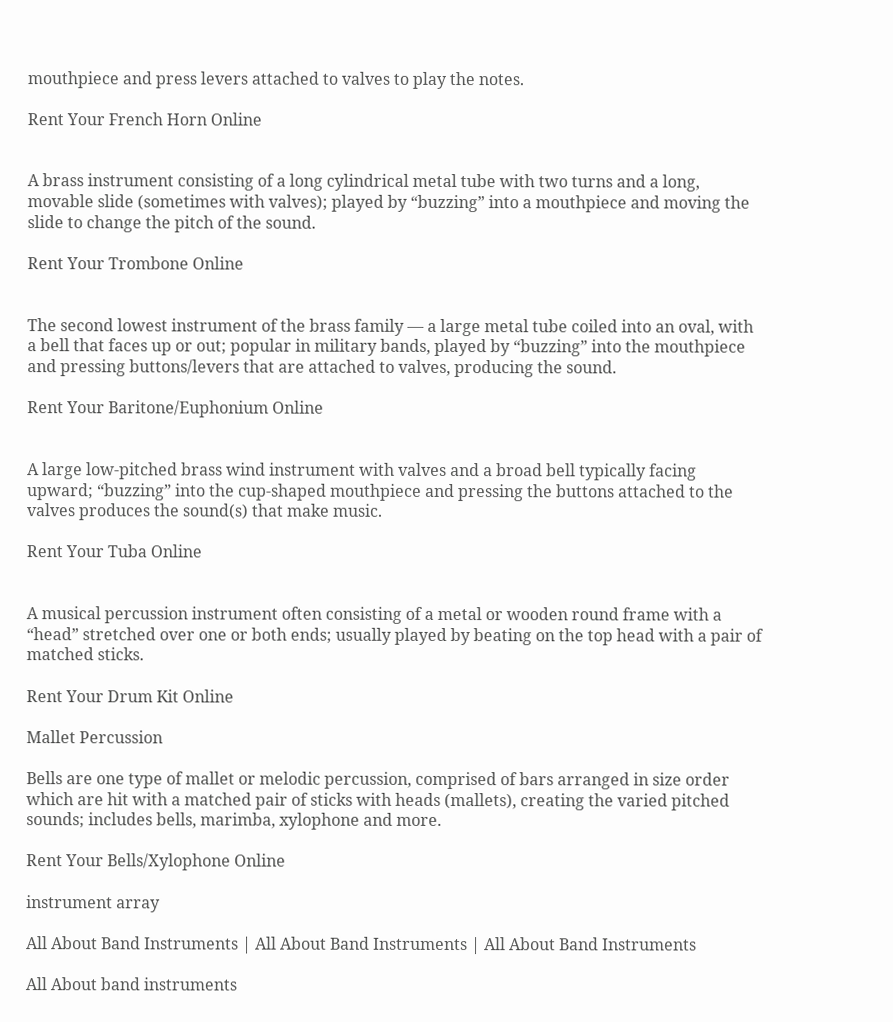mouthpiece and press levers attached to valves to play the notes.

Rent Your French Horn Online


A brass instrument consisting of a long cylindrical metal tube with two turns and a long, movable slide (sometimes with valves); played by “buzzing” into a mouthpiece and moving the slide to change the pitch of the sound.

Rent Your Trombone Online


The second lowest instrument of the brass family — a large metal tube coiled into an oval, with a bell that faces up or out; popular in military bands, played by “buzzing” into the mouthpiece and pressing buttons/levers that are attached to valves, producing the sound.

Rent Your Baritone/Euphonium Online


A large low-pitched brass wind instrument with valves and a broad bell typically facing upward; “buzzing” into the cup-shaped mouthpiece and pressing the buttons attached to the valves produces the sound(s) that make music.

Rent Your Tuba Online


A musical percussion instrument often consisting of a metal or wooden round frame with a “head” stretched over one or both ends; usually played by beating on the top head with a pair of matched sticks.

Rent Your Drum Kit Online

Mallet Percussion

Bells are one type of mallet or melodic percussion, comprised of bars arranged in size order which are hit with a matched pair of sticks with heads (mallets), creating the varied pitched sounds; includes bells, marimba, xylophone and more.

Rent Your Bells/Xylophone Online

instrument array

All About Band Instruments | All About Band Instruments | All About Band Instruments

All About band instruments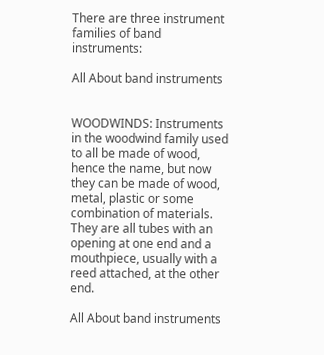There are three instrument families of band instruments:

All About band instruments


WOODWINDS: Instruments in the woodwind family used to all be made of wood, hence the name, but now they can be made of wood, metal, plastic or some combination of materials. They are all tubes with an opening at one end and a mouthpiece, usually with a reed attached, at the other end.

All About band instruments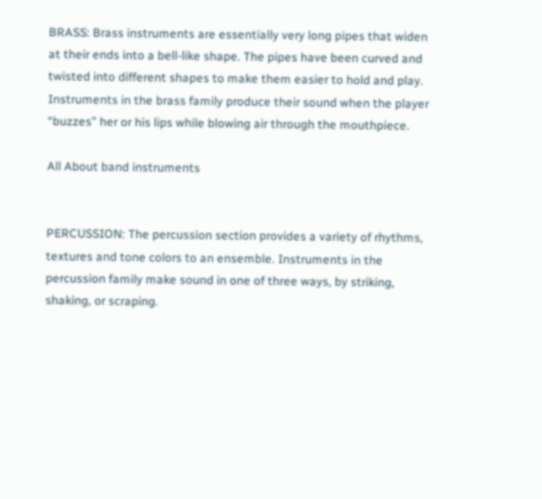BRASS: Brass instruments are essentially very long pipes that widen at their ends into a bell-like shape. The pipes have been curved and twisted into different shapes to make them easier to hold and play. Instruments in the brass family produce their sound when the player “buzzes” her or his lips while blowing air through the mouthpiece.

All About band instruments


PERCUSSION: The percussion section provides a variety of rhythms, textures and tone colors to an ensemble. Instruments in the percussion family make sound in one of three ways, by striking, shaking, or scraping.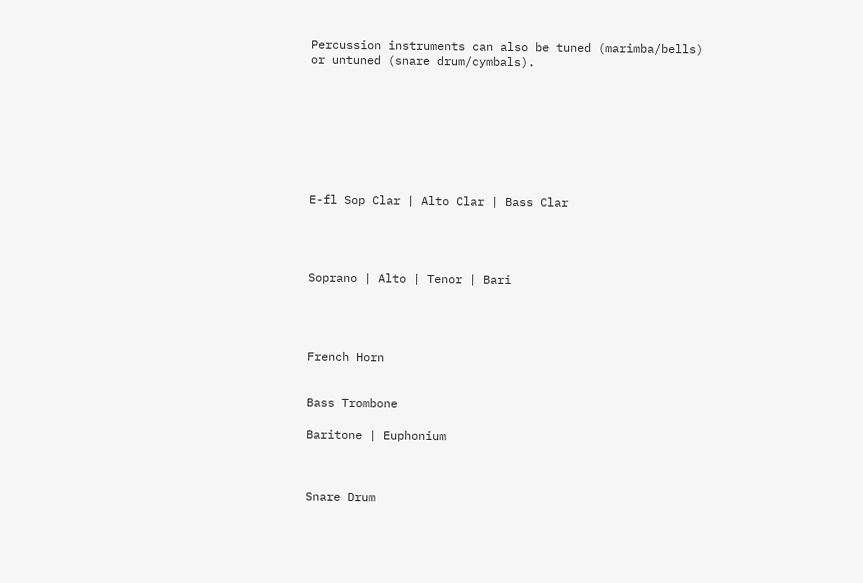Percussion instruments can also be tuned (marimba/bells) or untuned (snare drum/cymbals).








E-fl Sop Clar | Alto Clar | Bass Clar




Soprano | Alto | Tenor | Bari




French Horn


Bass Trombone

Baritone | Euphonium



Snare Drum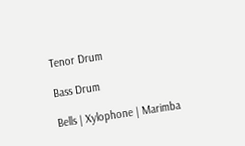Tenor Drum

Bass Drum

Bells | Xylophone | Marimba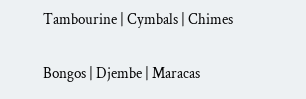Tambourine | Cymbals | Chimes

Bongos | Djembe | Maracas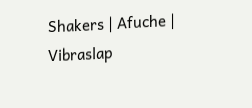Shakers | Afuche | Vibraslap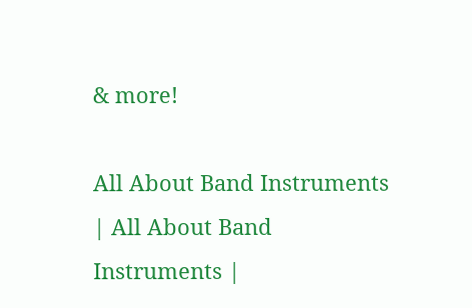& more!

All About Band Instruments | All About Band Instruments |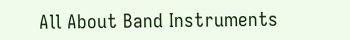All About Band Instruments